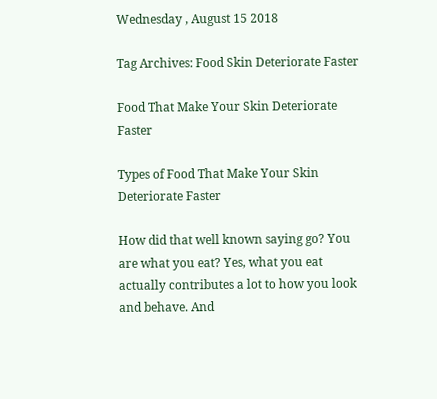Wednesday , August 15 2018

Tag Archives: Food Skin Deteriorate Faster

Food That Make Your Skin Deteriorate Faster

Types of Food That Make Your Skin Deteriorate Faster

How did that well known saying go? You are what you eat? Yes, what you eat actually contributes a lot to how you look and behave. And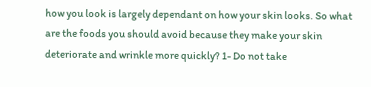how you look is largely dependant on how your skin looks. So what are the foods you should avoid because they make your skin deteriorate and wrinkle more quickly? 1- Do not take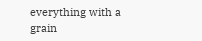everything with a grain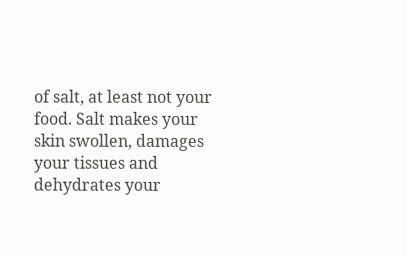of salt, at least not your food. Salt makes your skin swollen, damages your tissues and dehydrates your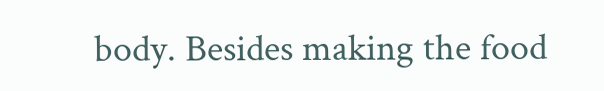body. Besides making the food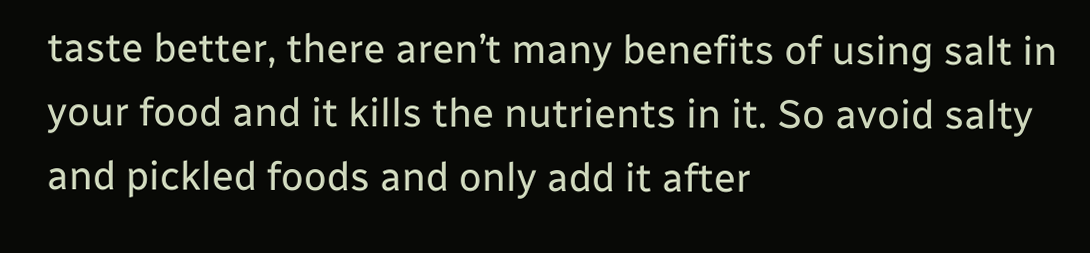taste better, there aren’t many benefits of using salt in your food and it kills the nutrients in it. So avoid salty and pickled foods and only add it after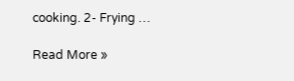cooking. 2- Frying …

Read More »